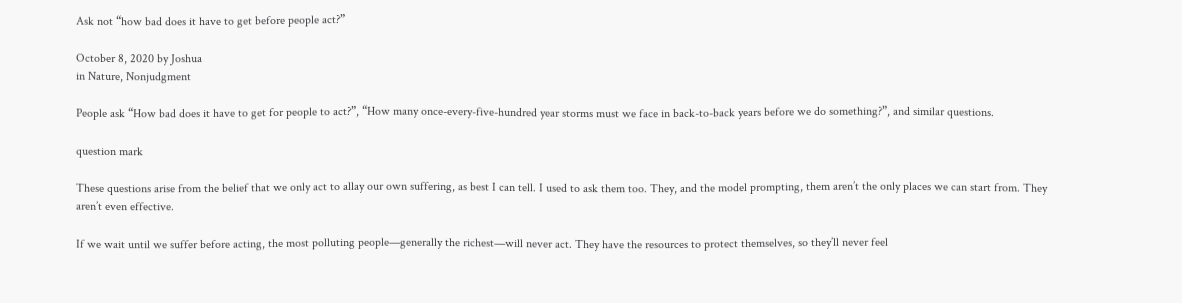Ask not “how bad does it have to get before people act?”

October 8, 2020 by Joshua
in Nature, Nonjudgment

People ask “How bad does it have to get for people to act?”, “How many once-every-five-hundred year storms must we face in back-to-back years before we do something?”, and similar questions.

question mark

These questions arise from the belief that we only act to allay our own suffering, as best I can tell. I used to ask them too. They, and the model prompting, them aren’t the only places we can start from. They aren’t even effective.

If we wait until we suffer before acting, the most polluting people—generally the richest—will never act. They have the resources to protect themselves, so they’ll never feel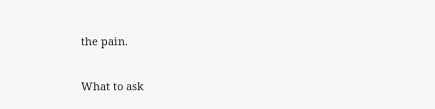the pain.

What to ask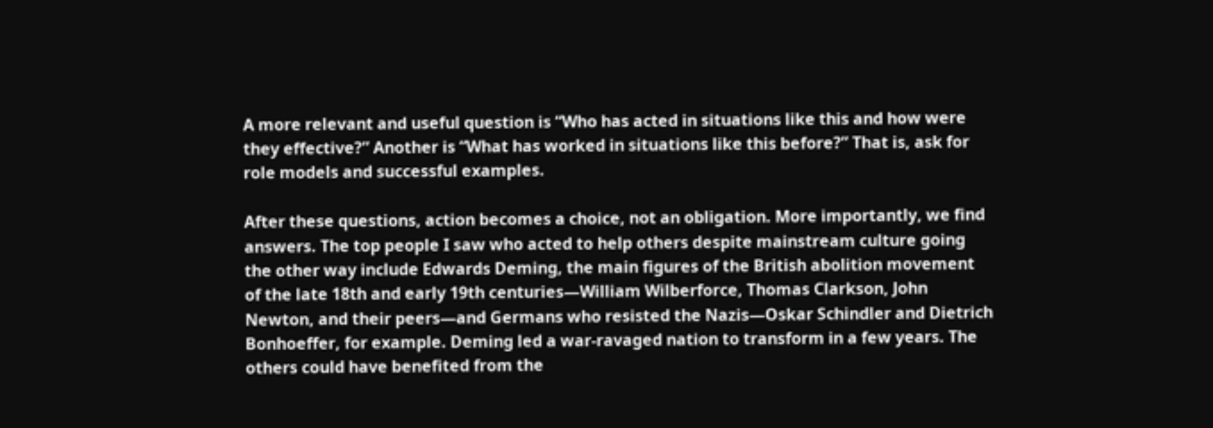A more relevant and useful question is “Who has acted in situations like this and how were they effective?” Another is “What has worked in situations like this before?” That is, ask for role models and successful examples.

After these questions, action becomes a choice, not an obligation. More importantly, we find answers. The top people I saw who acted to help others despite mainstream culture going the other way include Edwards Deming, the main figures of the British abolition movement of the late 18th and early 19th centuries—William Wilberforce, Thomas Clarkson, John Newton, and their peers—and Germans who resisted the Nazis—Oskar Schindler and Dietrich Bonhoeffer, for example. Deming led a war-ravaged nation to transform in a few years. The others could have benefited from the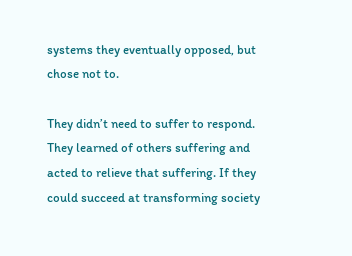systems they eventually opposed, but chose not to.

They didn’t need to suffer to respond. They learned of others suffering and acted to relieve that suffering. If they could succeed at transforming society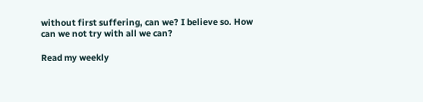without first suffering, can we? I believe so. How can we not try with all we can?

Read my weekly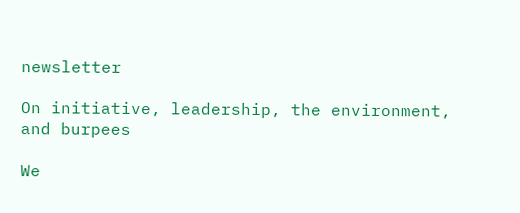newsletter

On initiative, leadership, the environment, and burpees

We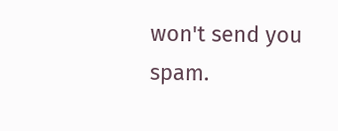won't send you spam.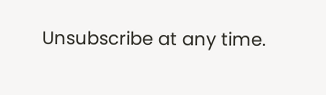Unsubscribe at any time.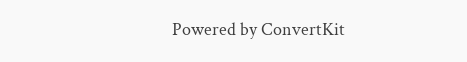Powered by ConvertKit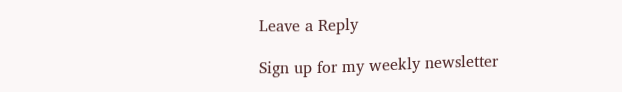Leave a Reply

Sign up for my weekly newsletter